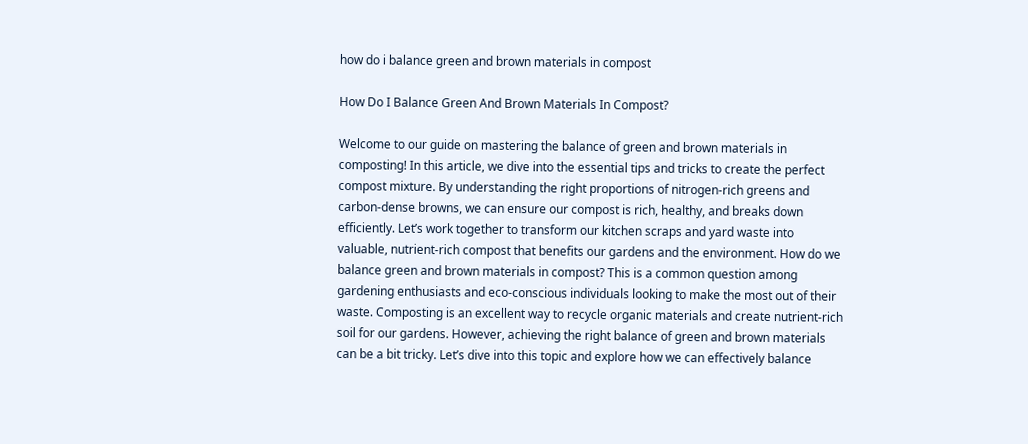how do i balance green and brown materials in compost

How Do I Balance Green And Brown Materials In Compost?

Welcome to our guide on mastering the balance of green and brown materials in composting! In this article, we dive into the essential tips and tricks to create the perfect compost mixture. By understanding the right proportions of nitrogen-rich greens and carbon-dense browns, we can ensure our compost is rich, healthy, and breaks down efficiently. Let’s work together to transform our kitchen scraps and yard waste into valuable, nutrient-rich compost that benefits our gardens and the environment. How do we balance green and brown materials in compost? This is a common question among gardening enthusiasts and eco-conscious individuals looking to make the most out of their waste. Composting is an excellent way to recycle organic materials and create nutrient-rich soil for our gardens. However, achieving the right balance of green and brown materials can be a bit tricky. Let’s dive into this topic and explore how we can effectively balance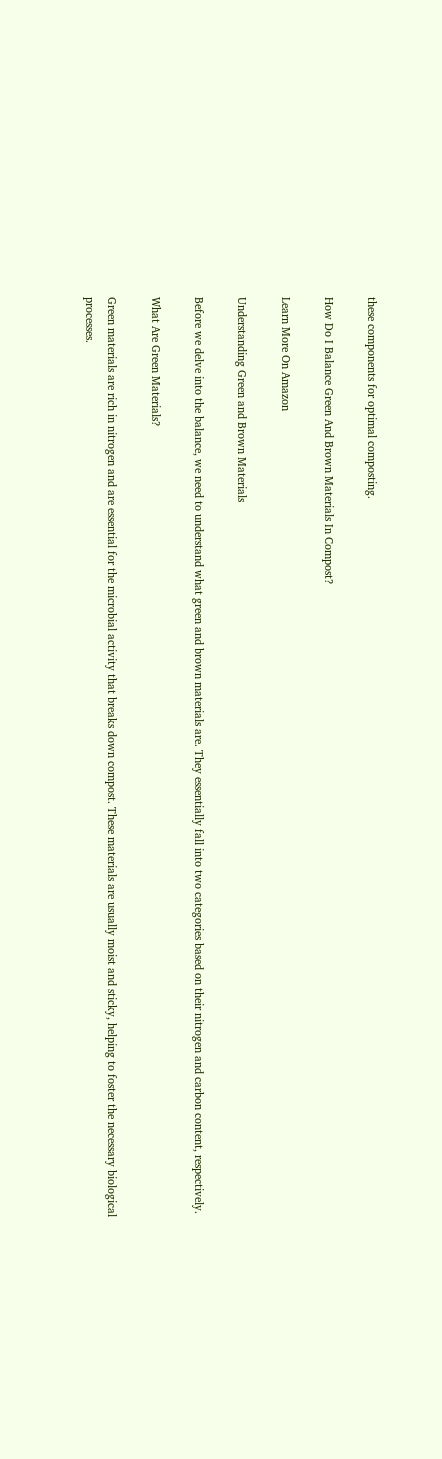these components for optimal composting.

How Do I Balance Green And Brown Materials In Compost?

Learn More On Amazon

Understanding Green and Brown Materials

Before we delve into the balance, we need to understand what green and brown materials are. They essentially fall into two categories based on their nitrogen and carbon content, respectively.

What Are Green Materials?

Green materials are rich in nitrogen and are essential for the microbial activity that breaks down compost. These materials are usually moist and sticky, helping to foster the necessary biological processes.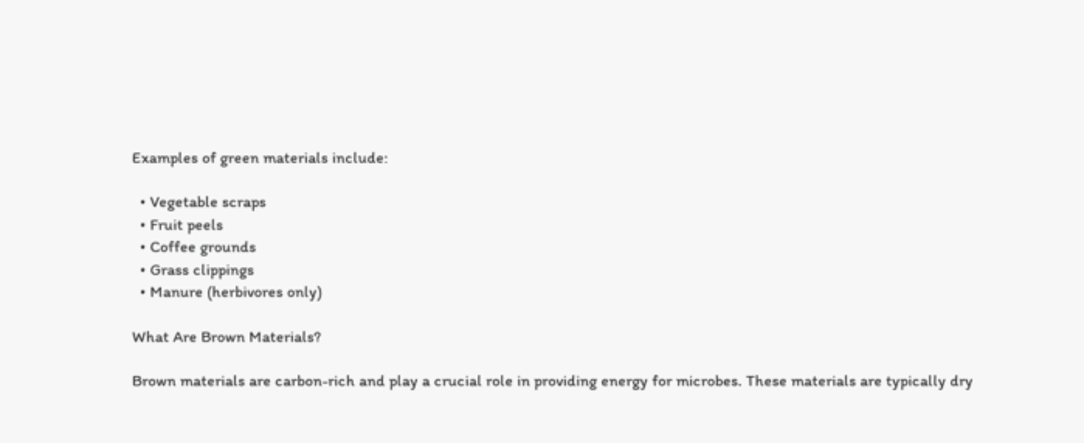Examples of green materials include:

  • Vegetable scraps
  • Fruit peels
  • Coffee grounds
  • Grass clippings
  • Manure (herbivores only)

What Are Brown Materials?

Brown materials are carbon-rich and play a crucial role in providing energy for microbes. These materials are typically dry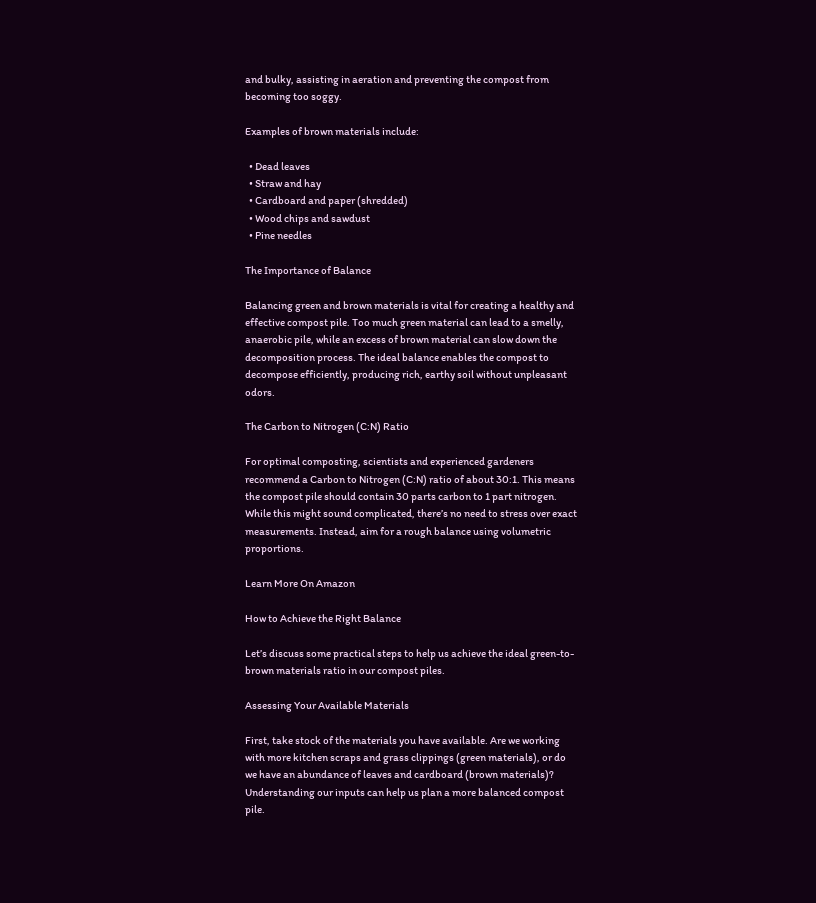and bulky, assisting in aeration and preventing the compost from becoming too soggy.

Examples of brown materials include:

  • Dead leaves
  • Straw and hay
  • Cardboard and paper (shredded)
  • Wood chips and sawdust
  • Pine needles

The Importance of Balance

Balancing green and brown materials is vital for creating a healthy and effective compost pile. Too much green material can lead to a smelly, anaerobic pile, while an excess of brown material can slow down the decomposition process. The ideal balance enables the compost to decompose efficiently, producing rich, earthy soil without unpleasant odors.

The Carbon to Nitrogen (C:N) Ratio

For optimal composting, scientists and experienced gardeners recommend a Carbon to Nitrogen (C:N) ratio of about 30:1. This means the compost pile should contain 30 parts carbon to 1 part nitrogen. While this might sound complicated, there’s no need to stress over exact measurements. Instead, aim for a rough balance using volumetric proportions.

Learn More On Amazon

How to Achieve the Right Balance

Let’s discuss some practical steps to help us achieve the ideal green-to-brown materials ratio in our compost piles.

Assessing Your Available Materials

First, take stock of the materials you have available. Are we working with more kitchen scraps and grass clippings (green materials), or do we have an abundance of leaves and cardboard (brown materials)? Understanding our inputs can help us plan a more balanced compost pile.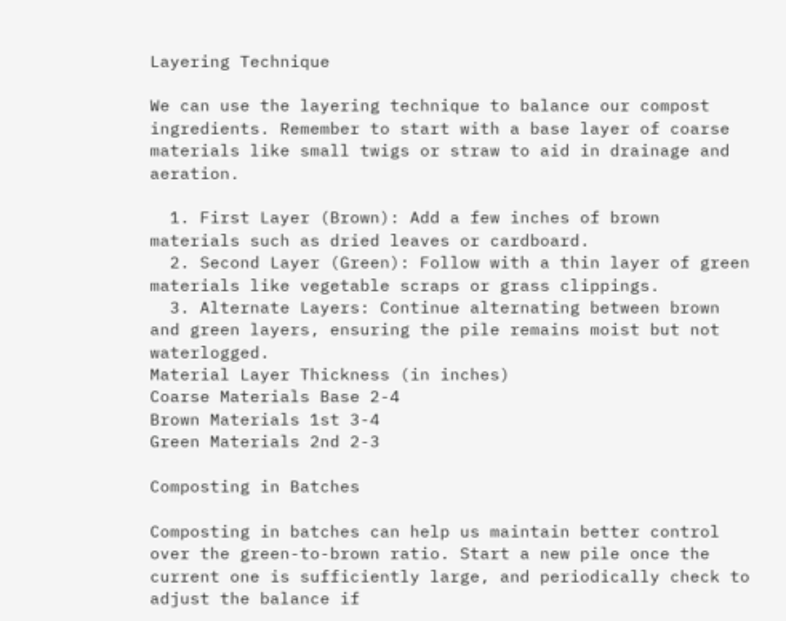Layering Technique

We can use the layering technique to balance our compost ingredients. Remember to start with a base layer of coarse materials like small twigs or straw to aid in drainage and aeration.

  1. First Layer (Brown): Add a few inches of brown materials such as dried leaves or cardboard.
  2. Second Layer (Green): Follow with a thin layer of green materials like vegetable scraps or grass clippings.
  3. Alternate Layers: Continue alternating between brown and green layers, ensuring the pile remains moist but not waterlogged.
Material Layer Thickness (in inches)
Coarse Materials Base 2-4
Brown Materials 1st 3-4
Green Materials 2nd 2-3

Composting in Batches

Composting in batches can help us maintain better control over the green-to-brown ratio. Start a new pile once the current one is sufficiently large, and periodically check to adjust the balance if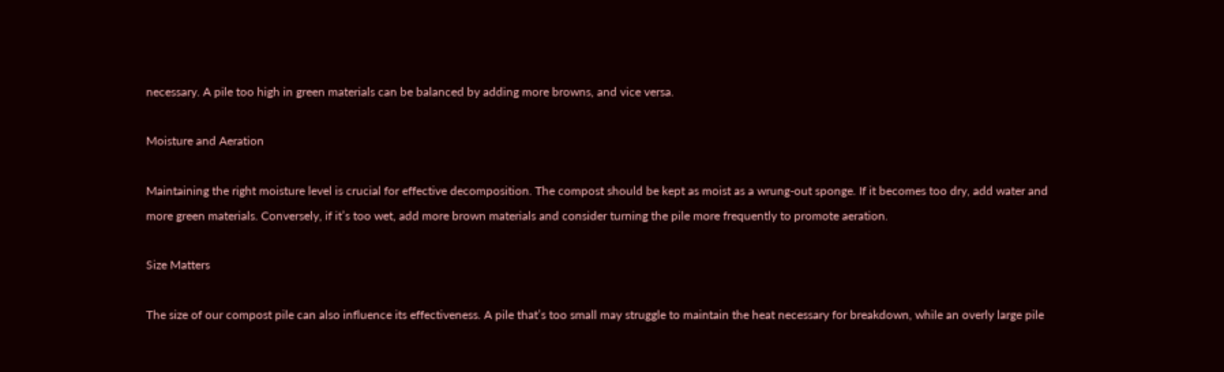necessary. A pile too high in green materials can be balanced by adding more browns, and vice versa.

Moisture and Aeration

Maintaining the right moisture level is crucial for effective decomposition. The compost should be kept as moist as a wrung-out sponge. If it becomes too dry, add water and more green materials. Conversely, if it’s too wet, add more brown materials and consider turning the pile more frequently to promote aeration.

Size Matters

The size of our compost pile can also influence its effectiveness. A pile that’s too small may struggle to maintain the heat necessary for breakdown, while an overly large pile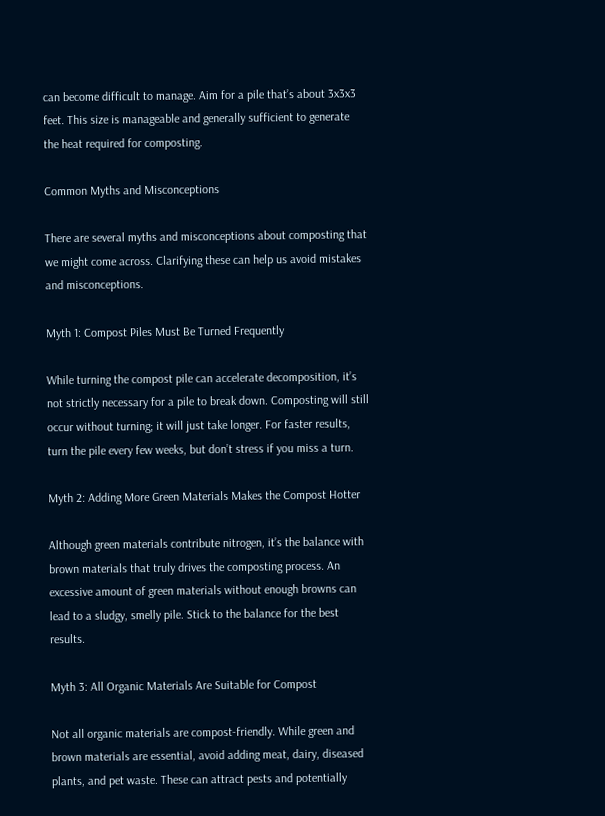can become difficult to manage. Aim for a pile that’s about 3x3x3 feet. This size is manageable and generally sufficient to generate the heat required for composting.

Common Myths and Misconceptions

There are several myths and misconceptions about composting that we might come across. Clarifying these can help us avoid mistakes and misconceptions.

Myth 1: Compost Piles Must Be Turned Frequently

While turning the compost pile can accelerate decomposition, it’s not strictly necessary for a pile to break down. Composting will still occur without turning; it will just take longer. For faster results, turn the pile every few weeks, but don’t stress if you miss a turn.

Myth 2: Adding More Green Materials Makes the Compost Hotter

Although green materials contribute nitrogen, it’s the balance with brown materials that truly drives the composting process. An excessive amount of green materials without enough browns can lead to a sludgy, smelly pile. Stick to the balance for the best results.

Myth 3: All Organic Materials Are Suitable for Compost

Not all organic materials are compost-friendly. While green and brown materials are essential, avoid adding meat, dairy, diseased plants, and pet waste. These can attract pests and potentially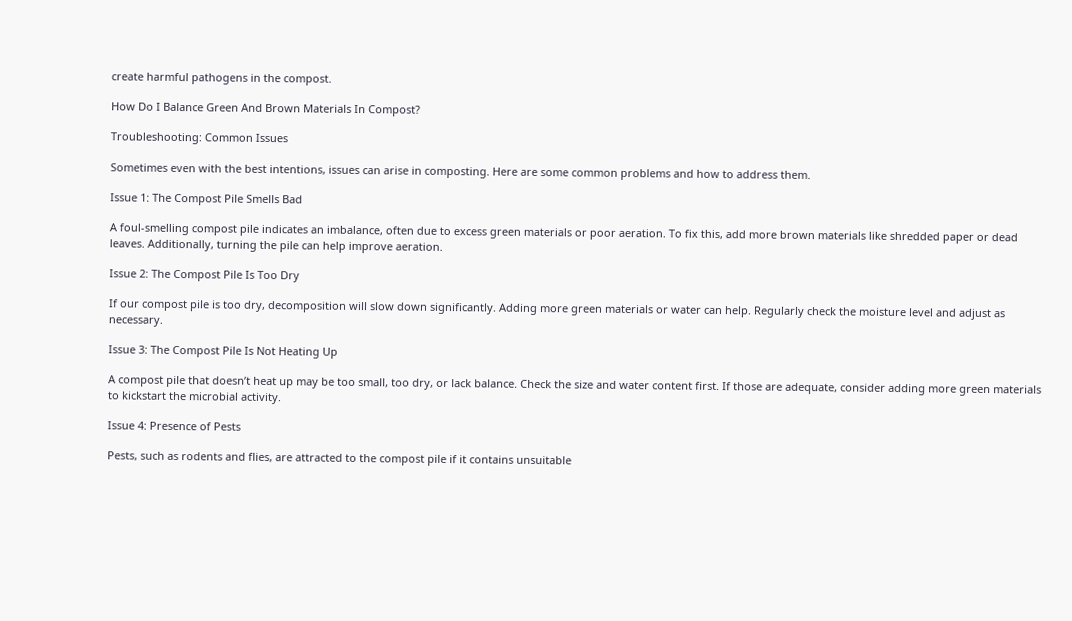create harmful pathogens in the compost.

How Do I Balance Green And Brown Materials In Compost?

Troubleshooting: Common Issues

Sometimes even with the best intentions, issues can arise in composting. Here are some common problems and how to address them.

Issue 1: The Compost Pile Smells Bad

A foul-smelling compost pile indicates an imbalance, often due to excess green materials or poor aeration. To fix this, add more brown materials like shredded paper or dead leaves. Additionally, turning the pile can help improve aeration.

Issue 2: The Compost Pile Is Too Dry

If our compost pile is too dry, decomposition will slow down significantly. Adding more green materials or water can help. Regularly check the moisture level and adjust as necessary.

Issue 3: The Compost Pile Is Not Heating Up

A compost pile that doesn’t heat up may be too small, too dry, or lack balance. Check the size and water content first. If those are adequate, consider adding more green materials to kickstart the microbial activity.

Issue 4: Presence of Pests

Pests, such as rodents and flies, are attracted to the compost pile if it contains unsuitable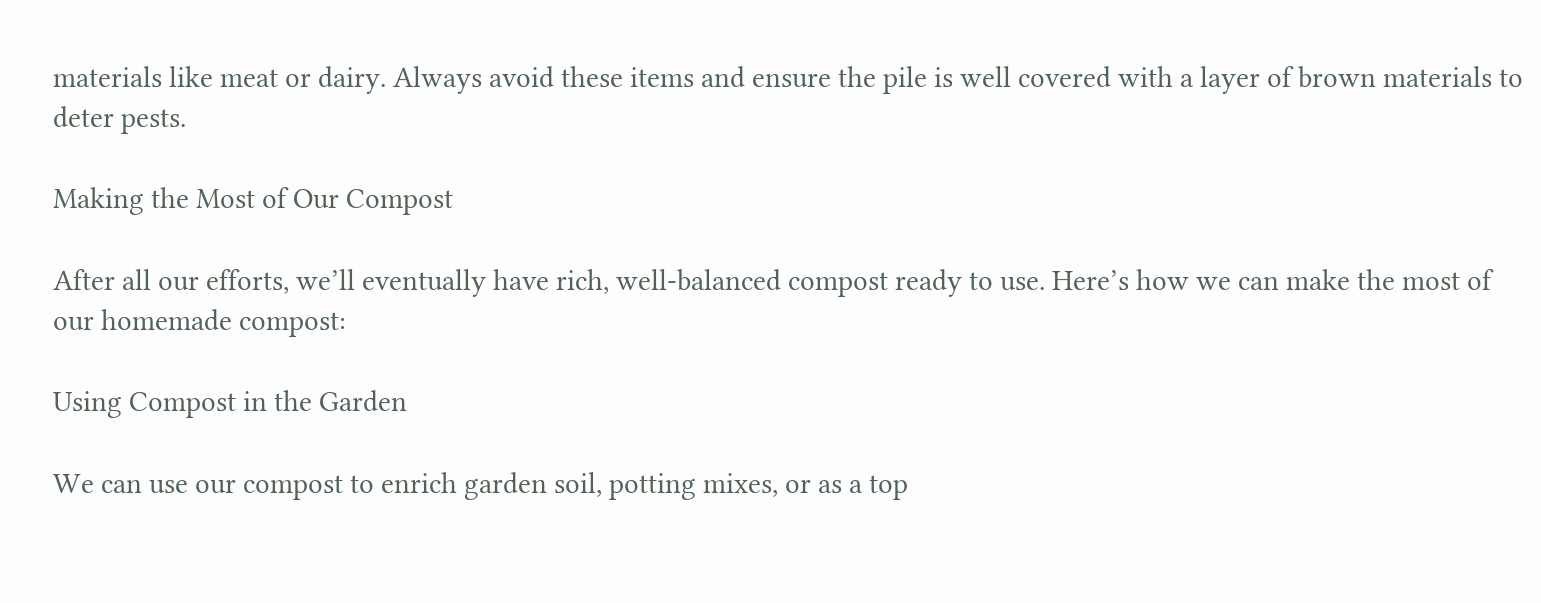materials like meat or dairy. Always avoid these items and ensure the pile is well covered with a layer of brown materials to deter pests.

Making the Most of Our Compost

After all our efforts, we’ll eventually have rich, well-balanced compost ready to use. Here’s how we can make the most of our homemade compost:

Using Compost in the Garden

We can use our compost to enrich garden soil, potting mixes, or as a top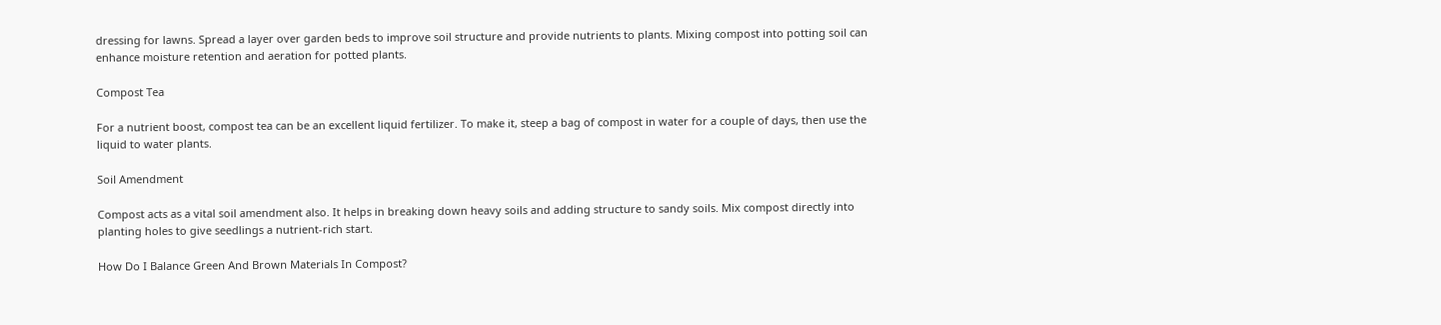dressing for lawns. Spread a layer over garden beds to improve soil structure and provide nutrients to plants. Mixing compost into potting soil can enhance moisture retention and aeration for potted plants.

Compost Tea

For a nutrient boost, compost tea can be an excellent liquid fertilizer. To make it, steep a bag of compost in water for a couple of days, then use the liquid to water plants.

Soil Amendment

Compost acts as a vital soil amendment also. It helps in breaking down heavy soils and adding structure to sandy soils. Mix compost directly into planting holes to give seedlings a nutrient-rich start.

How Do I Balance Green And Brown Materials In Compost?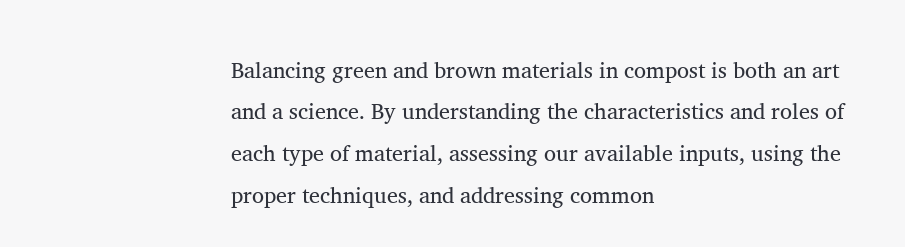Balancing green and brown materials in compost is both an art and a science. By understanding the characteristics and roles of each type of material, assessing our available inputs, using the proper techniques, and addressing common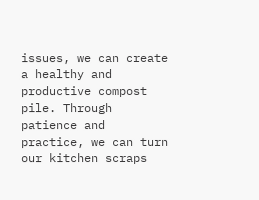issues, we can create a healthy and productive compost pile. Through patience and practice, we can turn our kitchen scraps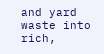and yard waste into rich,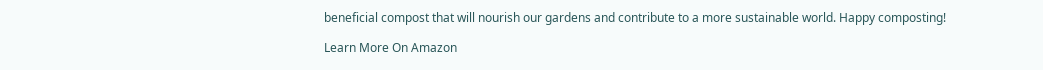beneficial compost that will nourish our gardens and contribute to a more sustainable world. Happy composting!

Learn More On Amazon